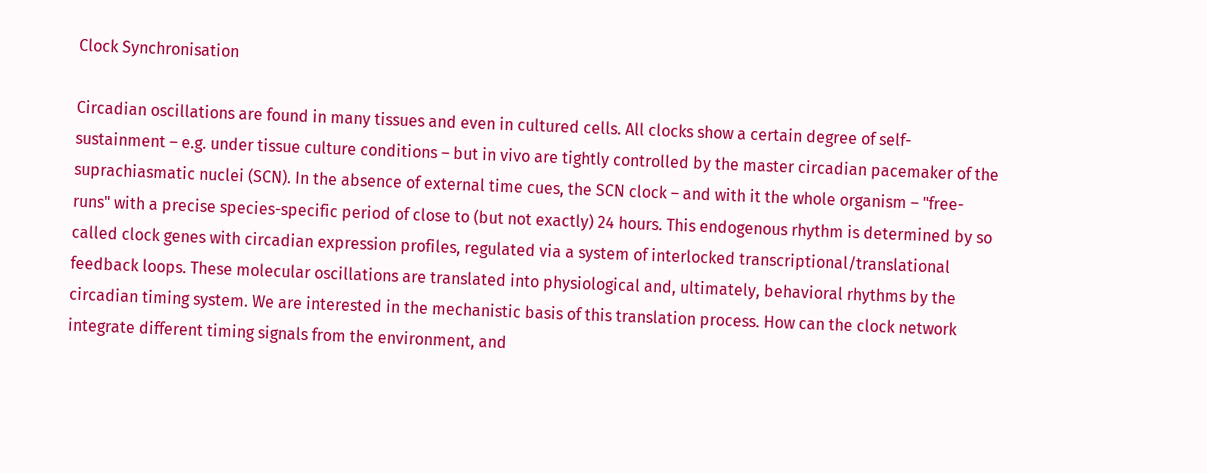Clock Synchronisation

Circadian oscillations are found in many tissues and even in cultured cells. All clocks show a certain degree of self-sustainment – e.g. under tissue culture conditions – but in vivo are tightly controlled by the master circadian pacemaker of the suprachiasmatic nuclei (SCN). In the absence of external time cues, the SCN clock – and with it the whole organism – "free-runs" with a precise species-specific period of close to (but not exactly) 24 hours. This endogenous rhythm is determined by so called clock genes with circadian expression profiles, regulated via a system of interlocked transcriptional/translational feedback loops. These molecular oscillations are translated into physiological and, ultimately, behavioral rhythms by the circadian timing system. We are interested in the mechanistic basis of this translation process. How can the clock network integrate different timing signals from the environment, and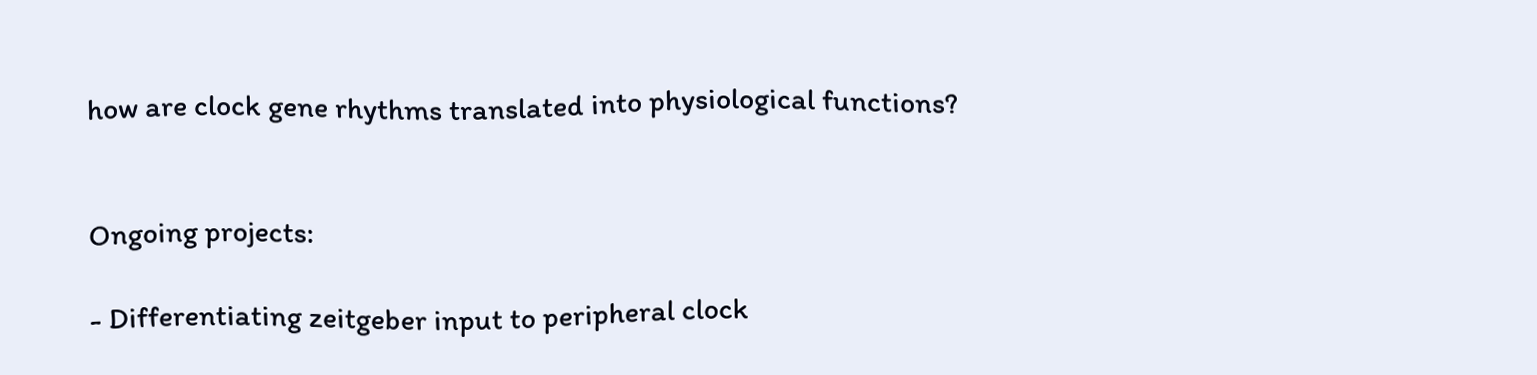how are clock gene rhythms translated into physiological functions?


Ongoing projects:

- Differentiating zeitgeber input to peripheral clock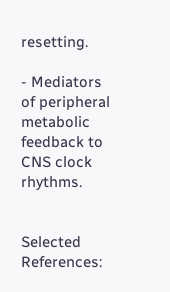resetting.

- Mediators of peripheral metabolic feedback to CNS clock rhythms.


Selected References: